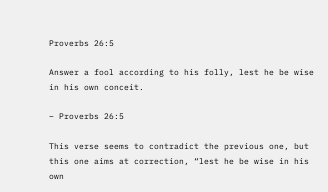Proverbs 26:5

Answer a fool according to his folly, lest he be wise in his own conceit.

– Proverbs 26:5

This verse seems to contradict the previous one, but this one aims at correction, “lest he be wise in his own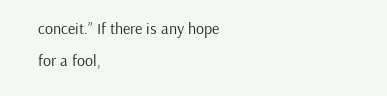conceit.” If there is any hope for a fool,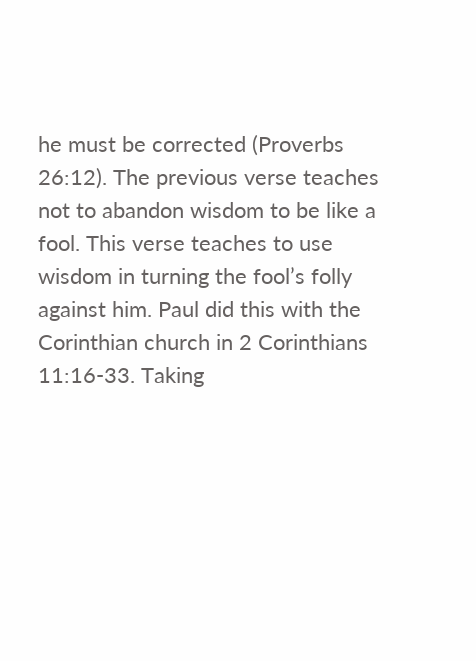he must be corrected (Proverbs 26:12). The previous verse teaches not to abandon wisdom to be like a fool. This verse teaches to use wisdom in turning the fool’s folly against him. Paul did this with the Corinthian church in 2 Corinthians 11:16-33. Taking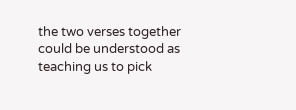the two verses together could be understood as teaching us to pick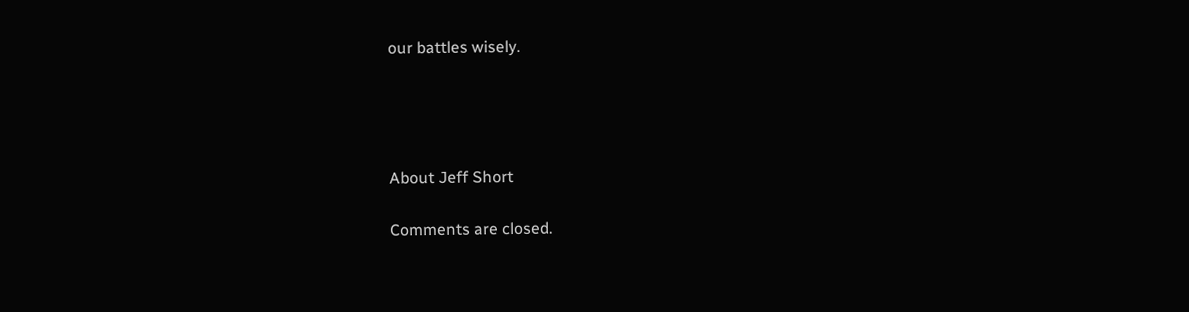our battles wisely.




About Jeff Short

Comments are closed.